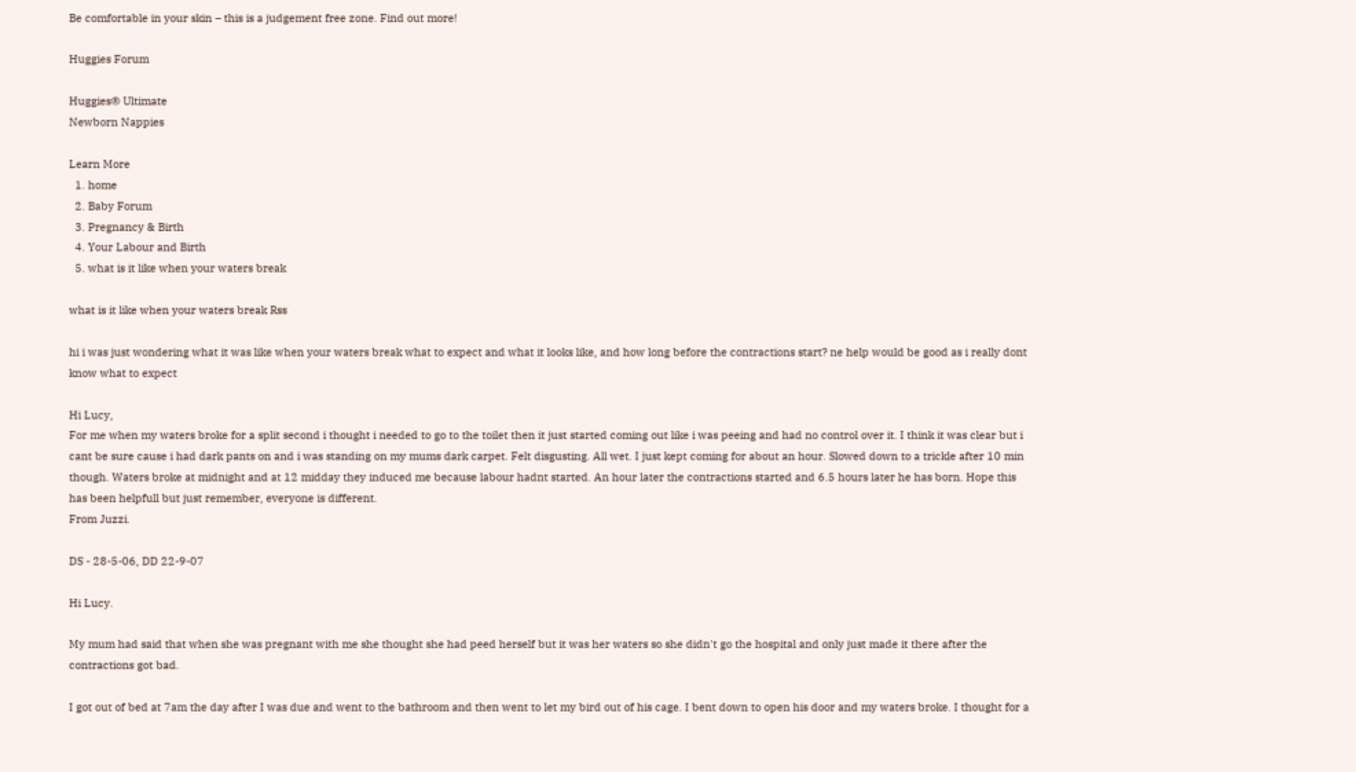Be comfortable in your skin – this is a judgement free zone. Find out more!

Huggies Forum

Huggies® Ultimate
Newborn Nappies

Learn More
  1. home
  2. Baby Forum
  3. Pregnancy & Birth
  4. Your Labour and Birth
  5. what is it like when your waters break

what is it like when your waters break Rss

hi i was just wondering what it was like when your waters break what to expect and what it looks like, and how long before the contractions start? ne help would be good as i really dont know what to expect

Hi Lucy,
For me when my waters broke for a split second i thought i needed to go to the toilet then it just started coming out like i was peeing and had no control over it. I think it was clear but i cant be sure cause i had dark pants on and i was standing on my mums dark carpet. Felt disgusting. All wet. I just kept coming for about an hour. Slowed down to a trickle after 10 min though. Waters broke at midnight and at 12 midday they induced me because labour hadnt started. An hour later the contractions started and 6.5 hours later he has born. Hope this has been helpfull but just remember, everyone is different.
From Juzzi.

DS - 28-5-06, DD 22-9-07

Hi Lucy.

My mum had said that when she was pregnant with me she thought she had peed herself but it was her waters so she didn't go the hospital and only just made it there after the contractions got bad.

I got out of bed at 7am the day after I was due and went to the bathroom and then went to let my bird out of his cage. I bent down to open his door and my waters broke. I thought for a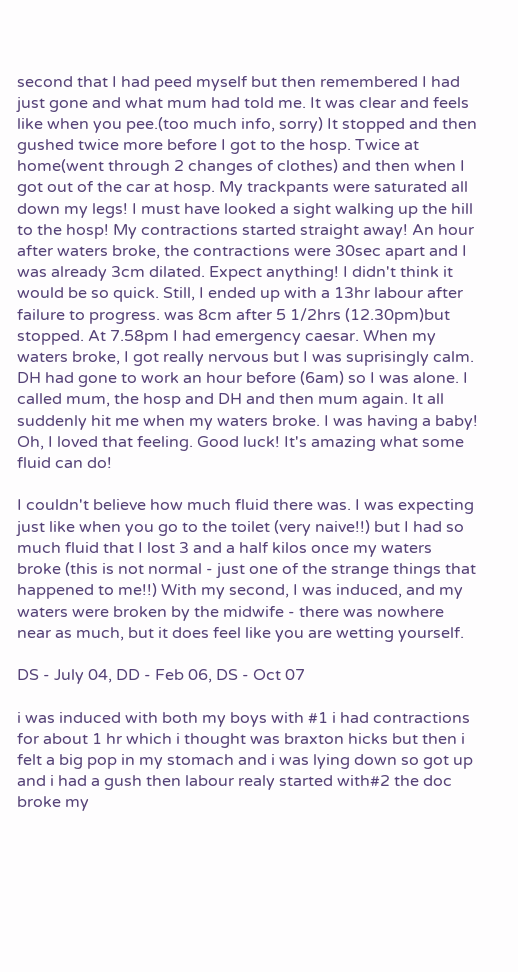second that I had peed myself but then remembered I had just gone and what mum had told me. It was clear and feels like when you pee.(too much info, sorry) It stopped and then gushed twice more before I got to the hosp. Twice at home(went through 2 changes of clothes) and then when I got out of the car at hosp. My trackpants were saturated all down my legs! I must have looked a sight walking up the hill to the hosp! My contractions started straight away! An hour after waters broke, the contractions were 30sec apart and I was already 3cm dilated. Expect anything! I didn't think it would be so quick. Still, I ended up with a 13hr labour after failure to progress. was 8cm after 5 1/2hrs (12.30pm)but stopped. At 7.58pm I had emergency caesar. When my waters broke, I got really nervous but I was suprisingly calm. DH had gone to work an hour before (6am) so I was alone. I called mum, the hosp and DH and then mum again. It all suddenly hit me when my waters broke. I was having a baby! Oh, I loved that feeling. Good luck! It's amazing what some fluid can do!

I couldn't believe how much fluid there was. I was expecting just like when you go to the toilet (very naive!!) but I had so much fluid that I lost 3 and a half kilos once my waters broke (this is not normal - just one of the strange things that happened to me!!) With my second, I was induced, and my waters were broken by the midwife - there was nowhere near as much, but it does feel like you are wetting yourself.

DS - July 04, DD - Feb 06, DS - Oct 07

i was induced with both my boys with #1 i had contractions for about 1 hr which i thought was braxton hicks but then i felt a big pop in my stomach and i was lying down so got up and i had a gush then labour realy started with#2 the doc broke my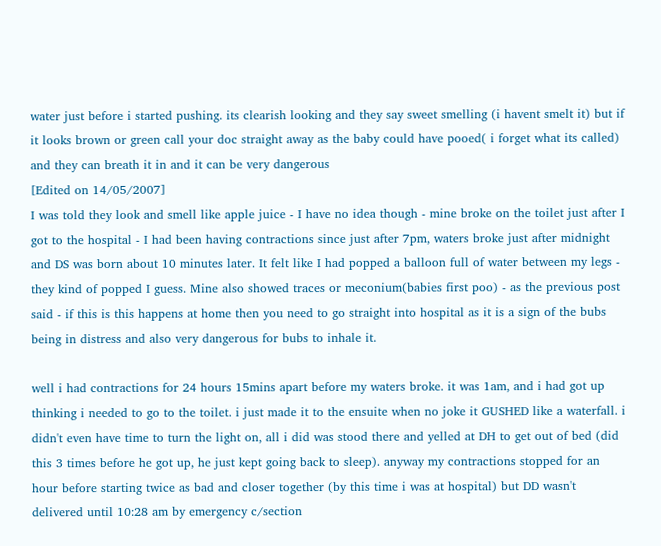water just before i started pushing. its clearish looking and they say sweet smelling (i havent smelt it) but if it looks brown or green call your doc straight away as the baby could have pooed( i forget what its called) and they can breath it in and it can be very dangerous
[Edited on 14/05/2007]
I was told they look and smell like apple juice - I have no idea though - mine broke on the toilet just after I got to the hospital - I had been having contractions since just after 7pm, waters broke just after midnight and DS was born about 10 minutes later. It felt like I had popped a balloon full of water between my legs - they kind of popped I guess. Mine also showed traces or meconium(babies first poo) - as the previous post said - if this is this happens at home then you need to go straight into hospital as it is a sign of the bubs being in distress and also very dangerous for bubs to inhale it.

well i had contractions for 24 hours 15mins apart before my waters broke. it was 1am, and i had got up thinking i needed to go to the toilet. i just made it to the ensuite when no joke it GUSHED like a waterfall. i didn't even have time to turn the light on, all i did was stood there and yelled at DH to get out of bed (did this 3 times before he got up, he just kept going back to sleep). anyway my contractions stopped for an hour before starting twice as bad and closer together (by this time i was at hospital) but DD wasn't delivered until 10:28 am by emergency c/section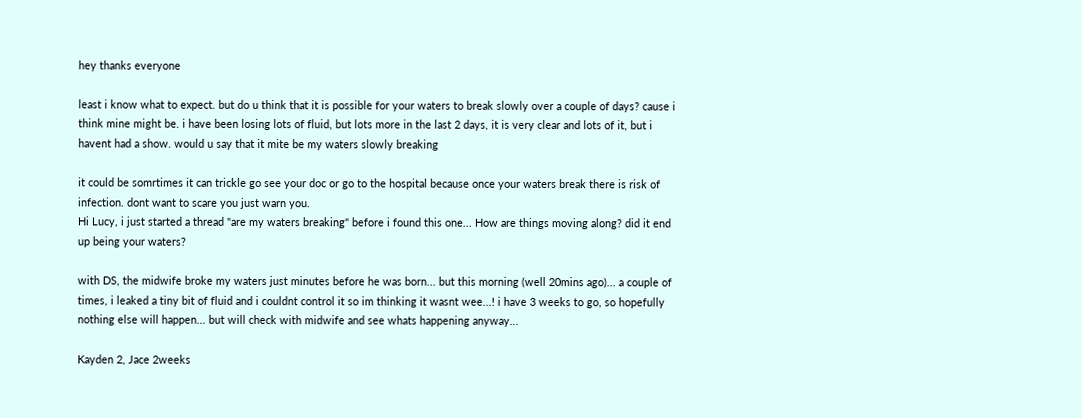hey thanks everyone

least i know what to expect. but do u think that it is possible for your waters to break slowly over a couple of days? cause i think mine might be. i have been losing lots of fluid, but lots more in the last 2 days, it is very clear and lots of it, but i havent had a show. would u say that it mite be my waters slowly breaking

it could be somrtimes it can trickle go see your doc or go to the hospital because once your waters break there is risk of infection. dont want to scare you just warn you.
Hi Lucy, i just started a thread "are my waters breaking" before i found this one... How are things moving along? did it end up being your waters?

with DS, the midwife broke my waters just minutes before he was born... but this morning (well 20mins ago)... a couple of times, i leaked a tiny bit of fluid and i couldnt control it so im thinking it wasnt wee...! i have 3 weeks to go, so hopefully nothing else will happen... but will check with midwife and see whats happening anyway...

Kayden 2, Jace 2weeks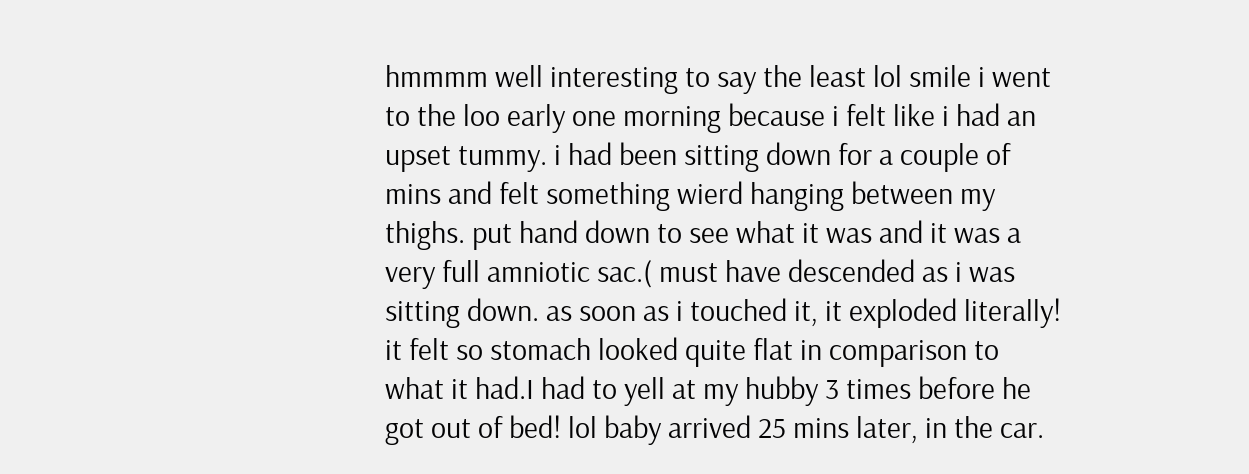hmmmm well interesting to say the least lol smile i went to the loo early one morning because i felt like i had an upset tummy. i had been sitting down for a couple of mins and felt something wierd hanging between my thighs. put hand down to see what it was and it was a very full amniotic sac.( must have descended as i was sitting down. as soon as i touched it, it exploded literally! it felt so stomach looked quite flat in comparison to what it had.I had to yell at my hubby 3 times before he got out of bed! lol baby arrived 25 mins later, in the car.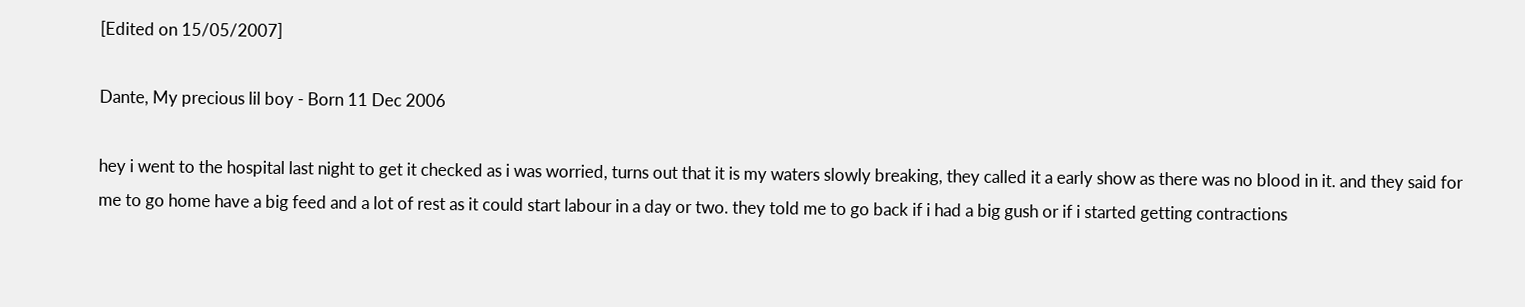[Edited on 15/05/2007]

Dante, My precious lil boy - Born 11 Dec 2006

hey i went to the hospital last night to get it checked as i was worried, turns out that it is my waters slowly breaking, they called it a early show as there was no blood in it. and they said for me to go home have a big feed and a lot of rest as it could start labour in a day or two. they told me to go back if i had a big gush or if i started getting contractions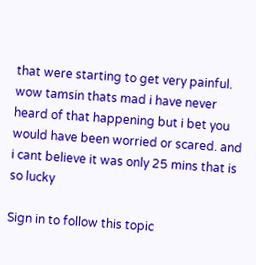that were starting to get very painful. wow tamsin thats mad i have never heard of that happening but i bet you would have been worried or scared. and i cant believe it was only 25 mins that is so lucky

Sign in to follow this topic